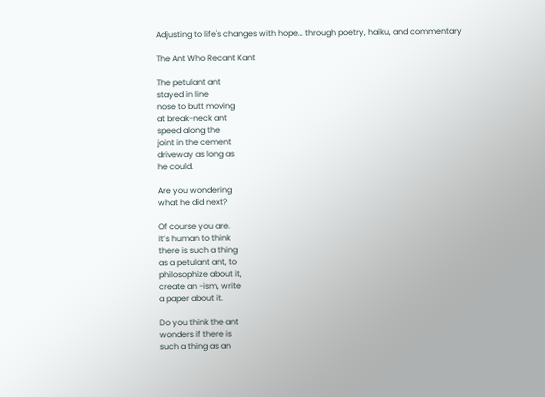Adjusting to life's changes with hope… through poetry, haiku, and commentary

The Ant Who Recant Kant

The petulant ant
stayed in line
nose to butt moving
at break-neck ant
speed along the
joint in the cement
driveway as long as
he could.

Are you wondering
what he did next?

Of course you are.
It’s human to think
there is such a thing
as a petulant ant, to
philosophize about it,
create an -ism, write
a paper about it.

Do you think the ant
wonders if there is
such a thing as an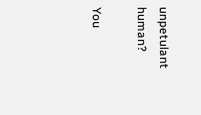unpetulant human?

You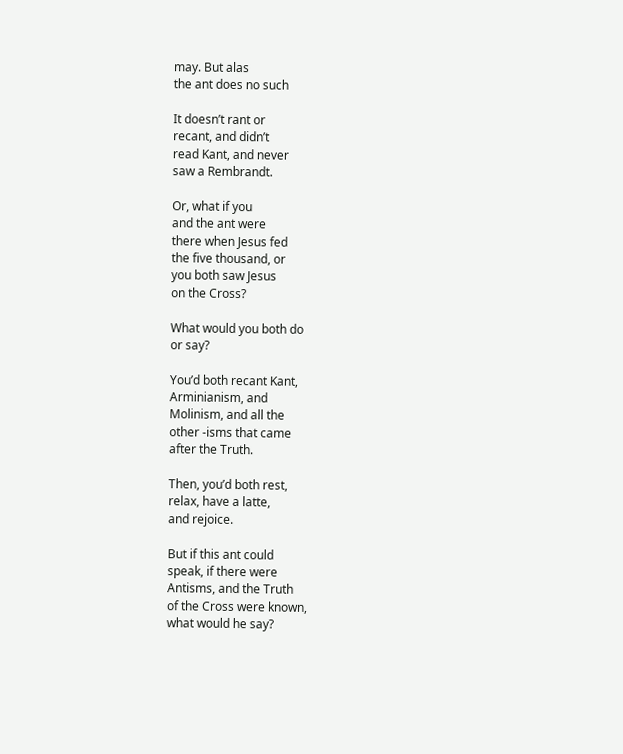may. But alas
the ant does no such

It doesn’t rant or
recant, and didn’t
read Kant, and never
saw a Rembrandt.

Or, what if you
and the ant were
there when Jesus fed
the five thousand, or
you both saw Jesus
on the Cross?

What would you both do
or say?

You’d both recant Kant,
Arminianism, and
Molinism, and all the
other -isms that came
after the Truth.

Then, you’d both rest,
relax, have a latte,
and rejoice.

But if this ant could
speak, if there were
Antisms, and the Truth
of the Cross were known,
what would he say?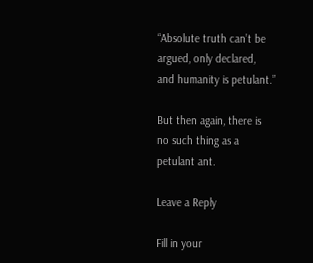“Absolute truth can’t be
argued, only declared,
and humanity is petulant.”

But then again, there is
no such thing as a
petulant ant.

Leave a Reply

Fill in your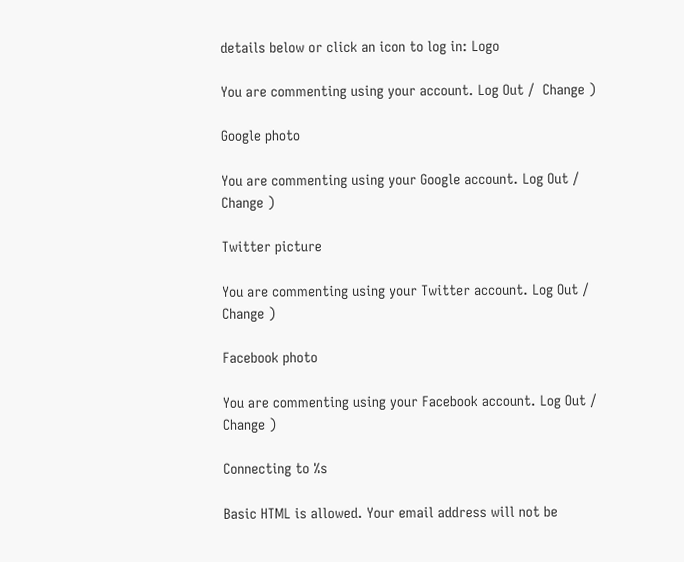details below or click an icon to log in: Logo

You are commenting using your account. Log Out /  Change )

Google photo

You are commenting using your Google account. Log Out /  Change )

Twitter picture

You are commenting using your Twitter account. Log Out /  Change )

Facebook photo

You are commenting using your Facebook account. Log Out /  Change )

Connecting to %s

Basic HTML is allowed. Your email address will not be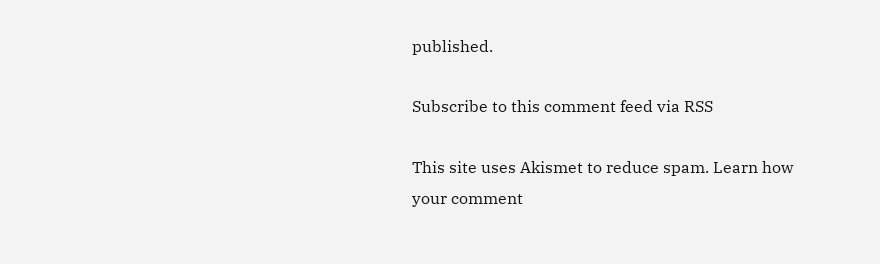published.

Subscribe to this comment feed via RSS

This site uses Akismet to reduce spam. Learn how your comment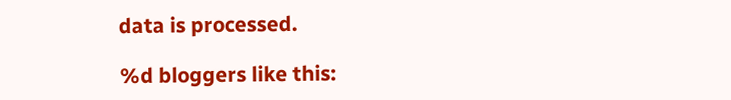data is processed.

%d bloggers like this: